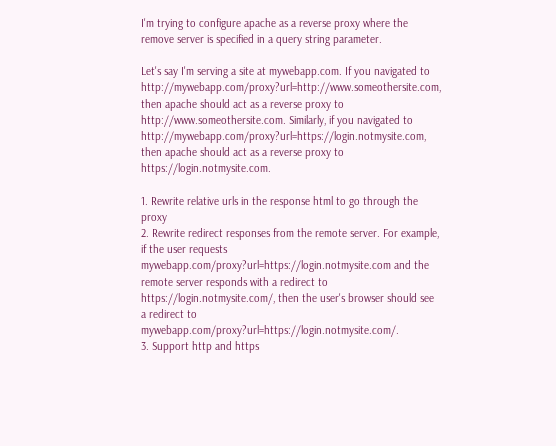I'm trying to configure apache as a reverse proxy where the remove server is specified in a query string parameter.

Let's say I'm serving a site at mywebapp.com. If you navigated to http://mywebapp.com/proxy?url=http://www.someothersite.com, then apache should act as a reverse proxy to http://www.someothersite.com. Similarly, if you navigated to http://mywebapp.com/proxy?url=https://login.notmysite.com, then apache should act as a reverse proxy to https://login.notmysite.com.

1. Rewrite relative urls in the response html to go through the proxy
2. Rewrite redirect responses from the remote server. For example, if the user requests mywebapp.com/proxy?url=https://login.notmysite.com and the remote server responds with a redirect to https://login.notmysite.com/, then the user's browser should see a redirect to mywebapp.com/proxy?url=https://login.notmysite.com/.
3. Support http and https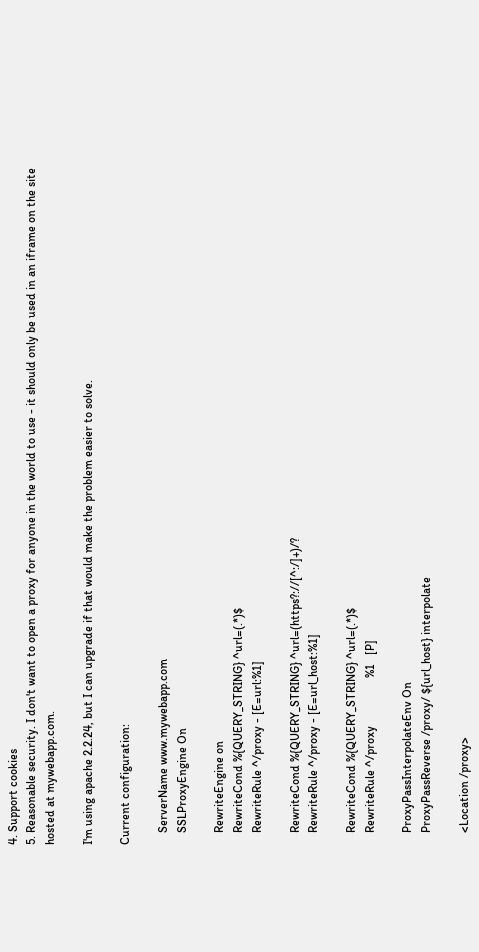4. Support cookies
5. Reasonable security. I don't want to open a proxy for anyone in the world to use - it should only be used in an iframe on the site hosted at mywebapp.com.

I'm using apache 2.2.24, but I can upgrade if that would make the problem easier to solve.

Current configuration:

    ServerName www.mywebapp.com
    SSLProxyEngine On

    RewriteEngine on
    RewriteCond %{QUERY_STRING} ^url=(.*)$
    RewriteRule ^/proxy - [E=url:%1]

    RewriteCond %{QUERY_STRING} ^url=(https?://[^:/]+)/?
    RewriteRule ^/proxy - [E=url_host:%1]

    RewriteCond %{QUERY_STRING} ^url=(.*)$
    RewriteRule ^/proxy                %1   [P]

    ProxyPassInterpolateEnv On
    ProxyPassReverse /proxy/ ${url_host} interpolate

    <Location /proxy>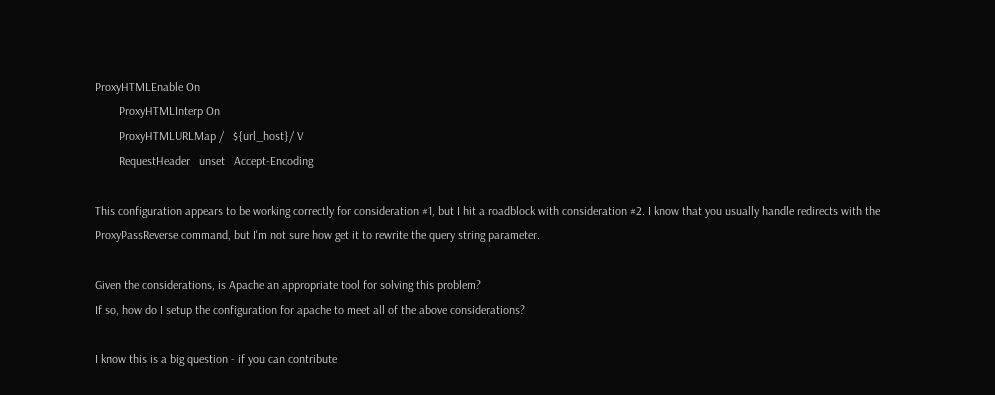ProxyHTMLEnable On
        ProxyHTMLInterp On
        ProxyHTMLURLMap /   ${url_host}/ V
        RequestHeader   unset   Accept-Encoding

This configuration appears to be working correctly for consideration #1, but I hit a roadblock with consideration #2. I know that you usually handle redirects with the ProxyPassReverse command, but I'm not sure how get it to rewrite the query string parameter.

Given the considerations, is Apache an appropriate tool for solving this problem?
If so, how do I setup the configuration for apache to meet all of the above considerations?

I know this is a big question - if you can contribute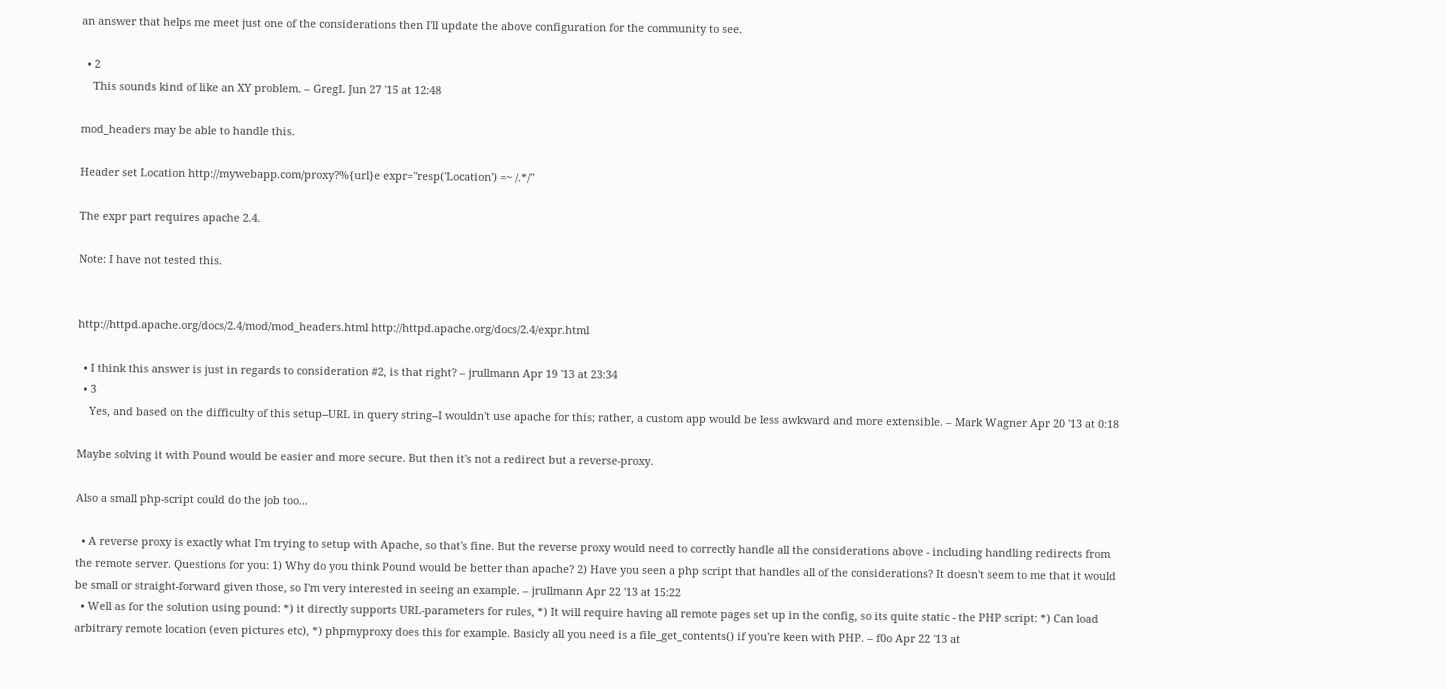an answer that helps me meet just one of the considerations then I'll update the above configuration for the community to see.

  • 2
    This sounds kind of like an XY problem. – GregL Jun 27 '15 at 12:48

mod_headers may be able to handle this.

Header set Location http://mywebapp.com/proxy?%{url}e expr="resp('Location') =~ /.*/"

The expr part requires apache 2.4.

Note: I have not tested this.


http://httpd.apache.org/docs/2.4/mod/mod_headers.html http://httpd.apache.org/docs/2.4/expr.html

  • I think this answer is just in regards to consideration #2, is that right? – jrullmann Apr 19 '13 at 23:34
  • 3
    Yes, and based on the difficulty of this setup--URL in query string--I wouldn't use apache for this; rather, a custom app would be less awkward and more extensible. – Mark Wagner Apr 20 '13 at 0:18

Maybe solving it with Pound would be easier and more secure. But then it's not a redirect but a reverse-proxy.

Also a small php-script could do the job too...

  • A reverse proxy is exactly what I'm trying to setup with Apache, so that's fine. But the reverse proxy would need to correctly handle all the considerations above - including handling redirects from the remote server. Questions for you: 1) Why do you think Pound would be better than apache? 2) Have you seen a php script that handles all of the considerations? It doesn't seem to me that it would be small or straight-forward given those, so I'm very interested in seeing an example. – jrullmann Apr 22 '13 at 15:22
  • Well as for the solution using pound: *) it directly supports URL-parameters for rules, *) It will require having all remote pages set up in the config, so its quite static - the PHP script: *) Can load arbitrary remote location (even pictures etc), *) phpmyproxy does this for example. Basicly all you need is a file_get_contents() if you're keen with PHP. – f0o Apr 22 '13 at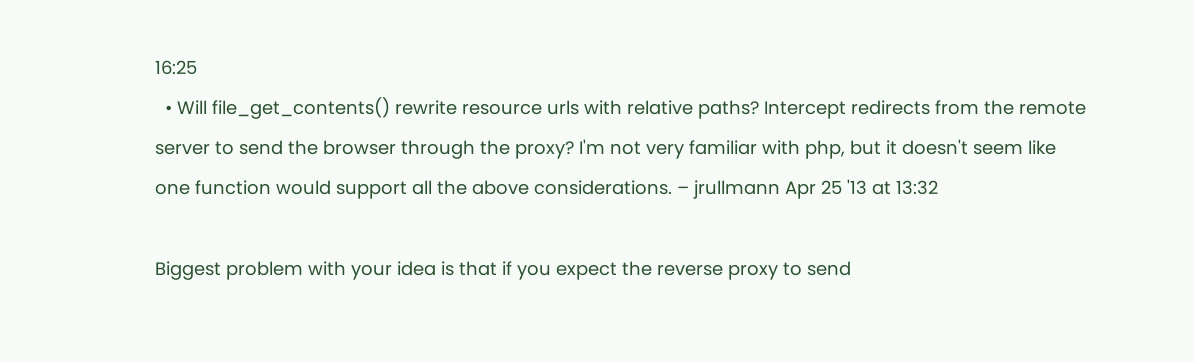16:25
  • Will file_get_contents() rewrite resource urls with relative paths? Intercept redirects from the remote server to send the browser through the proxy? I'm not very familiar with php, but it doesn't seem like one function would support all the above considerations. – jrullmann Apr 25 '13 at 13:32

Biggest problem with your idea is that if you expect the reverse proxy to send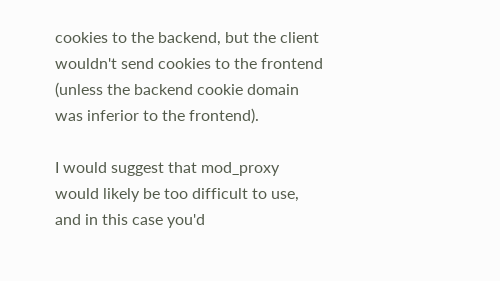cookies to the backend, but the client wouldn't send cookies to the frontend (unless the backend cookie domain was inferior to the frontend).

I would suggest that mod_proxy would likely be too difficult to use, and in this case you'd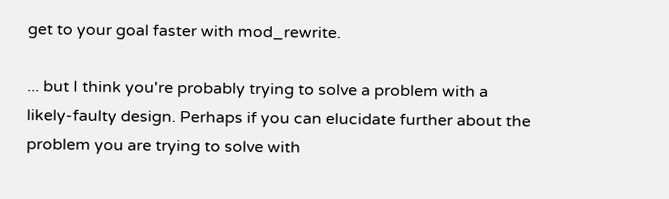get to your goal faster with mod_rewrite.

... but I think you're probably trying to solve a problem with a likely-faulty design. Perhaps if you can elucidate further about the problem you are trying to solve with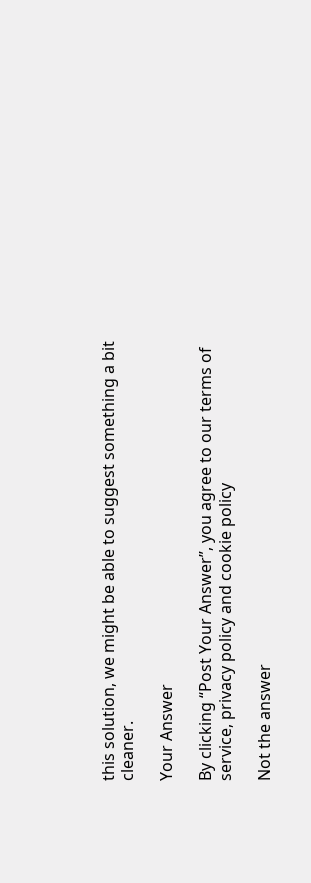this solution, we might be able to suggest something a bit cleaner.

Your Answer

By clicking “Post Your Answer”, you agree to our terms of service, privacy policy and cookie policy

Not the answer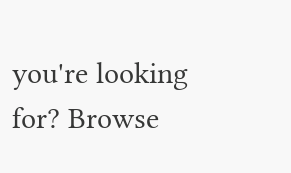you're looking for? Browse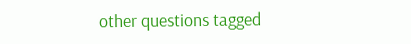other questions tagged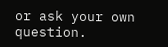or ask your own question.